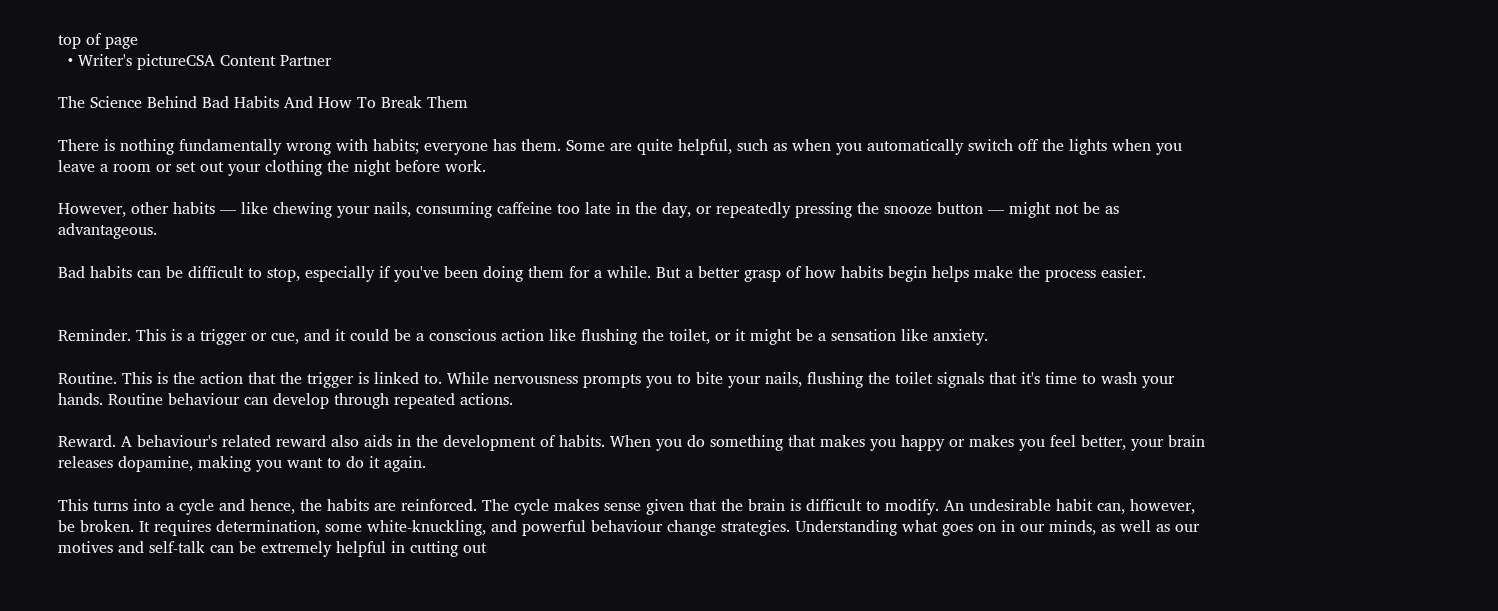top of page
  • Writer's pictureCSA Content Partner

The Science Behind Bad Habits And How To Break Them

There is nothing fundamentally wrong with habits; everyone has them. Some are quite helpful, such as when you automatically switch off the lights when you leave a room or set out your clothing the night before work.

However, other habits — like chewing your nails, consuming caffeine too late in the day, or repeatedly pressing the snooze button — might not be as advantageous.

Bad habits can be difficult to stop, especially if you've been doing them for a while. But a better grasp of how habits begin helps make the process easier.


Reminder. This is a trigger or cue, and it could be a conscious action like flushing the toilet, or it might be a sensation like anxiety.

Routine. This is the action that the trigger is linked to. While nervousness prompts you to bite your nails, flushing the toilet signals that it's time to wash your hands. Routine behaviour can develop through repeated actions.

Reward. A behaviour's related reward also aids in the development of habits. When you do something that makes you happy or makes you feel better, your brain releases dopamine, making you want to do it again.

This turns into a cycle and hence, the habits are reinforced. The cycle makes sense given that the brain is difficult to modify. An undesirable habit can, however, be broken. It requires determination, some white-knuckling, and powerful behaviour change strategies. Understanding what goes on in our minds, as well as our motives and self-talk can be extremely helpful in cutting out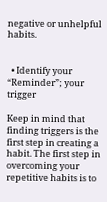negative or unhelpful habits.


  • Identify your “Reminder”; your trigger

Keep in mind that finding triggers is the first step in creating a habit. The first step in overcoming your repetitive habits is to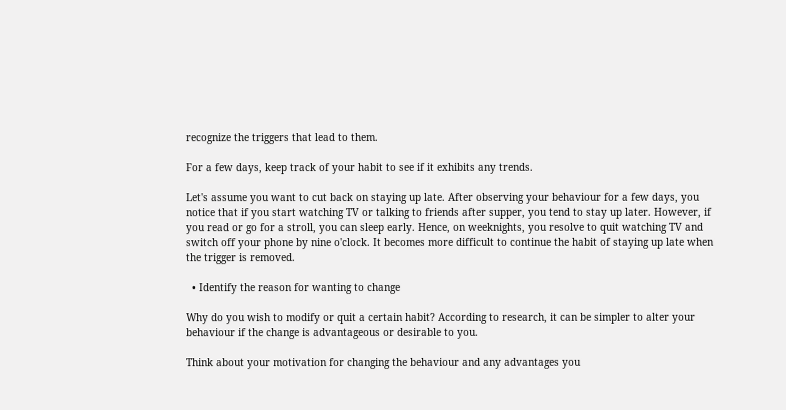recognize the triggers that lead to them.

For a few days, keep track of your habit to see if it exhibits any trends.

Let's assume you want to cut back on staying up late. After observing your behaviour for a few days, you notice that if you start watching TV or talking to friends after supper, you tend to stay up later. However, if you read or go for a stroll, you can sleep early. Hence, on weeknights, you resolve to quit watching TV and switch off your phone by nine o'clock. It becomes more difficult to continue the habit of staying up late when the trigger is removed.

  • Identify the reason for wanting to change

Why do you wish to modify or quit a certain habit? According to research, it can be simpler to alter your behaviour if the change is advantageous or desirable to you.

Think about your motivation for changing the behaviour and any advantages you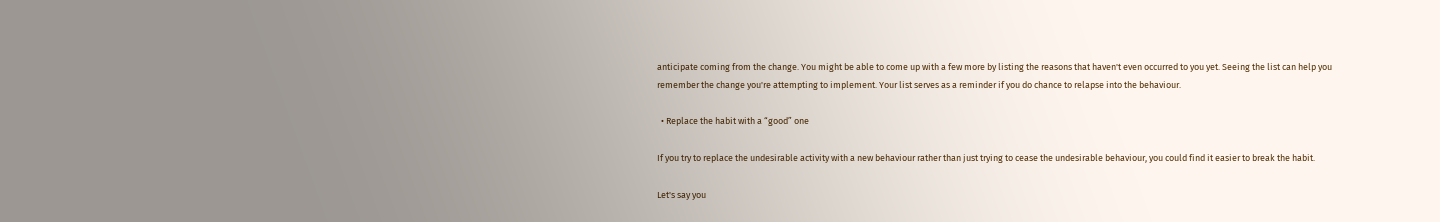anticipate coming from the change. You might be able to come up with a few more by listing the reasons that haven't even occurred to you yet. Seeing the list can help you remember the change you're attempting to implement. Your list serves as a reminder if you do chance to relapse into the behaviour.

  • Replace the habit with a “good” one

If you try to replace the undesirable activity with a new behaviour rather than just trying to cease the undesirable behaviour, you could find it easier to break the habit.

Let's say you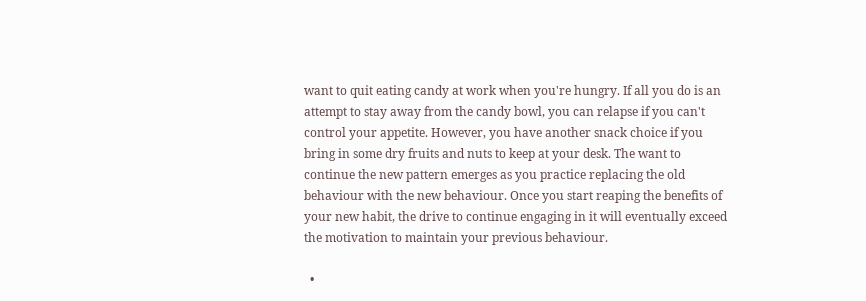want to quit eating candy at work when you're hungry. If all you do is an attempt to stay away from the candy bowl, you can relapse if you can't control your appetite. However, you have another snack choice if you bring in some dry fruits and nuts to keep at your desk. The want to continue the new pattern emerges as you practice replacing the old behaviour with the new behaviour. Once you start reaping the benefits of your new habit, the drive to continue engaging in it will eventually exceed the motivation to maintain your previous behaviour.

  •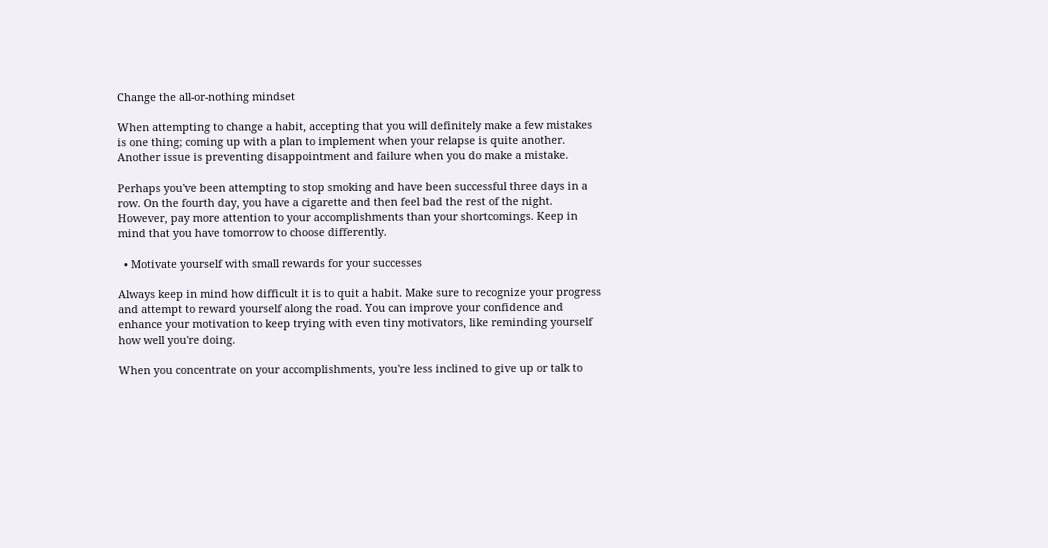Change the all-or-nothing mindset

When attempting to change a habit, accepting that you will definitely make a few mistakes is one thing; coming up with a plan to implement when your relapse is quite another. Another issue is preventing disappointment and failure when you do make a mistake.

Perhaps you've been attempting to stop smoking and have been successful three days in a row. On the fourth day, you have a cigarette and then feel bad the rest of the night. However, pay more attention to your accomplishments than your shortcomings. Keep in mind that you have tomorrow to choose differently.

  • Motivate yourself with small rewards for your successes

Always keep in mind how difficult it is to quit a habit. Make sure to recognize your progress and attempt to reward yourself along the road. You can improve your confidence and enhance your motivation to keep trying with even tiny motivators, like reminding yourself how well you're doing.

When you concentrate on your accomplishments, you're less inclined to give up or talk to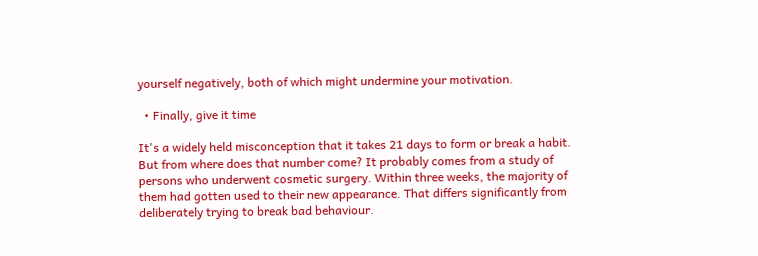yourself negatively, both of which might undermine your motivation.

  • Finally, give it time

It's a widely held misconception that it takes 21 days to form or break a habit. But from where does that number come? It probably comes from a study of persons who underwent cosmetic surgery. Within three weeks, the majority of them had gotten used to their new appearance. That differs significantly from deliberately trying to break bad behaviour.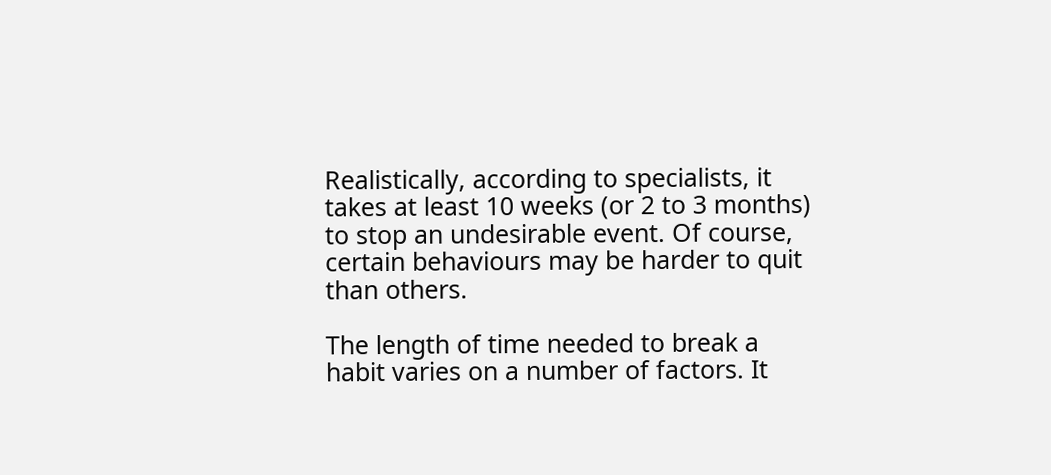Realistically, according to specialists, it takes at least 10 weeks (or 2 to 3 months) to stop an undesirable event. Of course, certain behaviours may be harder to quit than others.

The length of time needed to break a habit varies on a number of factors. It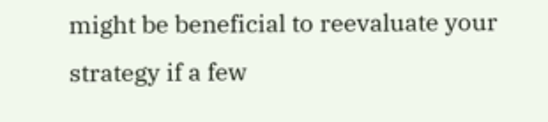might be beneficial to reevaluate your strategy if a few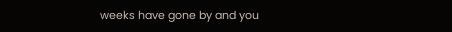weeks have gone by and you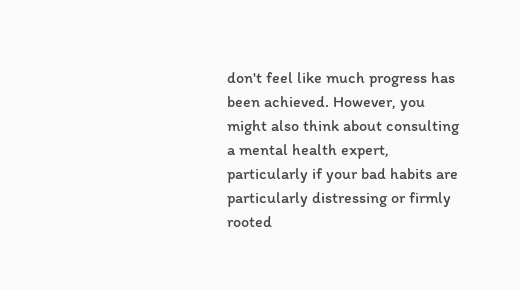don't feel like much progress has been achieved. However, you might also think about consulting a mental health expert, particularly if your bad habits are particularly distressing or firmly rooted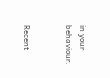in your behaviour.


Recent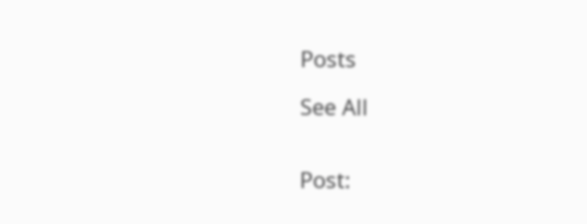Posts

See All


Post: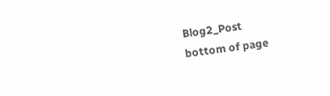Blog2_Post
bottom of page